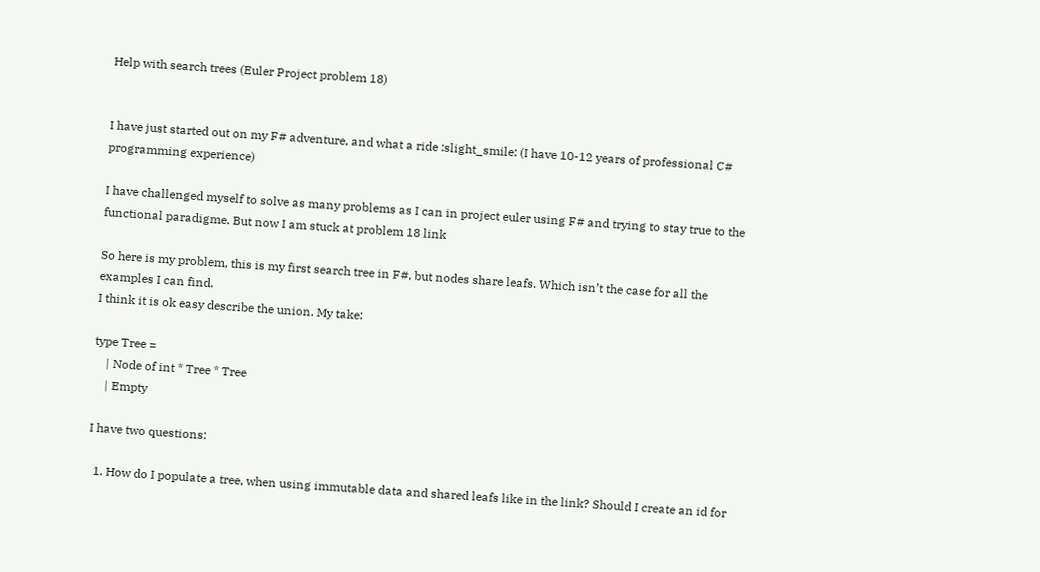Help with search trees (Euler Project problem 18)


I have just started out on my F# adventure, and what a ride :slight_smile: (I have 10-12 years of professional C# programming experience)

I have challenged myself to solve as many problems as I can in project euler using F# and trying to stay true to the functional paradigme. But now I am stuck at problem 18 link

So here is my problem, this is my first search tree in F#, but nodes share leafs. Which isn’t the case for all the examples I can find.
I think it is ok easy describe the union. My take:

type Tree =
    | Node of int * Tree * Tree
    | Empty

I have two questions:

  1. How do I populate a tree, when using immutable data and shared leafs like in the link? Should I create an id for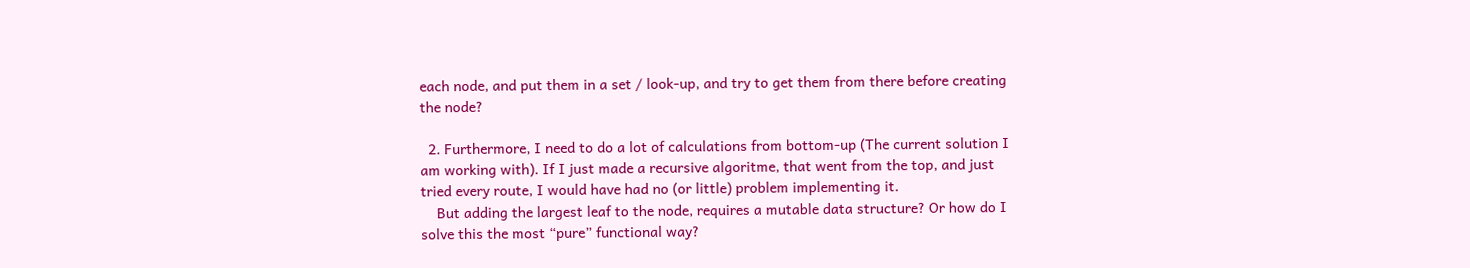each node, and put them in a set / look-up, and try to get them from there before creating the node?

  2. Furthermore, I need to do a lot of calculations from bottom-up (The current solution I am working with). If I just made a recursive algoritme, that went from the top, and just tried every route, I would have had no (or little) problem implementing it.
    But adding the largest leaf to the node, requires a mutable data structure? Or how do I solve this the most “pure” functional way?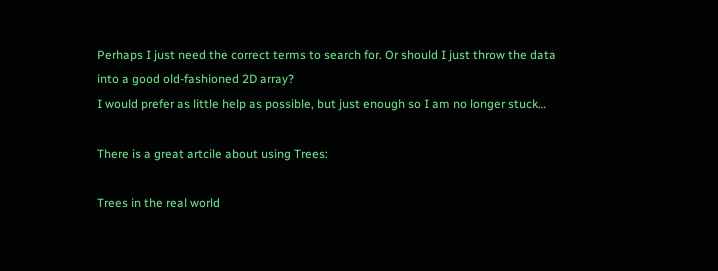Perhaps I just need the correct terms to search for. Or should I just throw the data into a good old-fashioned 2D array?
I would prefer as little help as possible, but just enough so I am no longer stuck…

There is a great artcile about using Trees:

Trees in the real world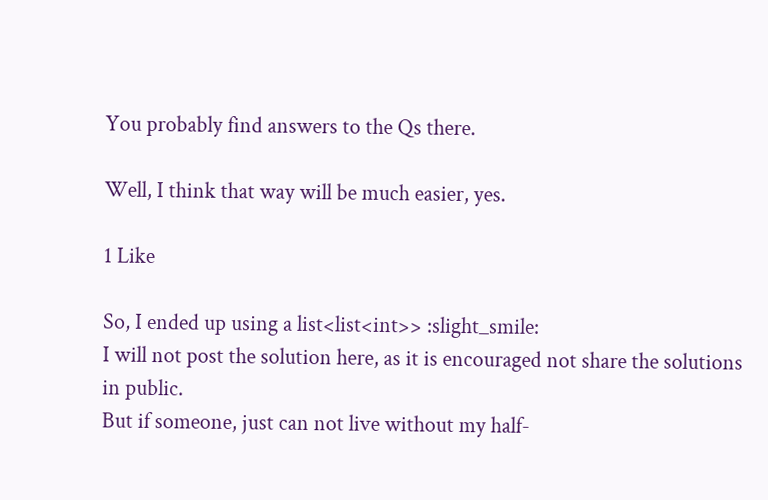You probably find answers to the Qs there.

Well, I think that way will be much easier, yes.

1 Like

So, I ended up using a list<list<int>> :slight_smile:
I will not post the solution here, as it is encouraged not share the solutions in public.
But if someone, just can not live without my half-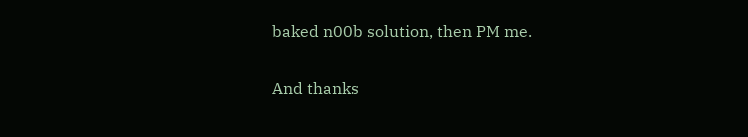baked n00b solution, then PM me.

And thanks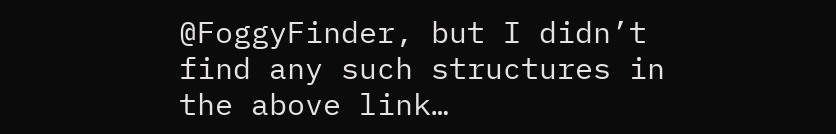@FoggyFinder, but I didn’t find any such structures in the above link…